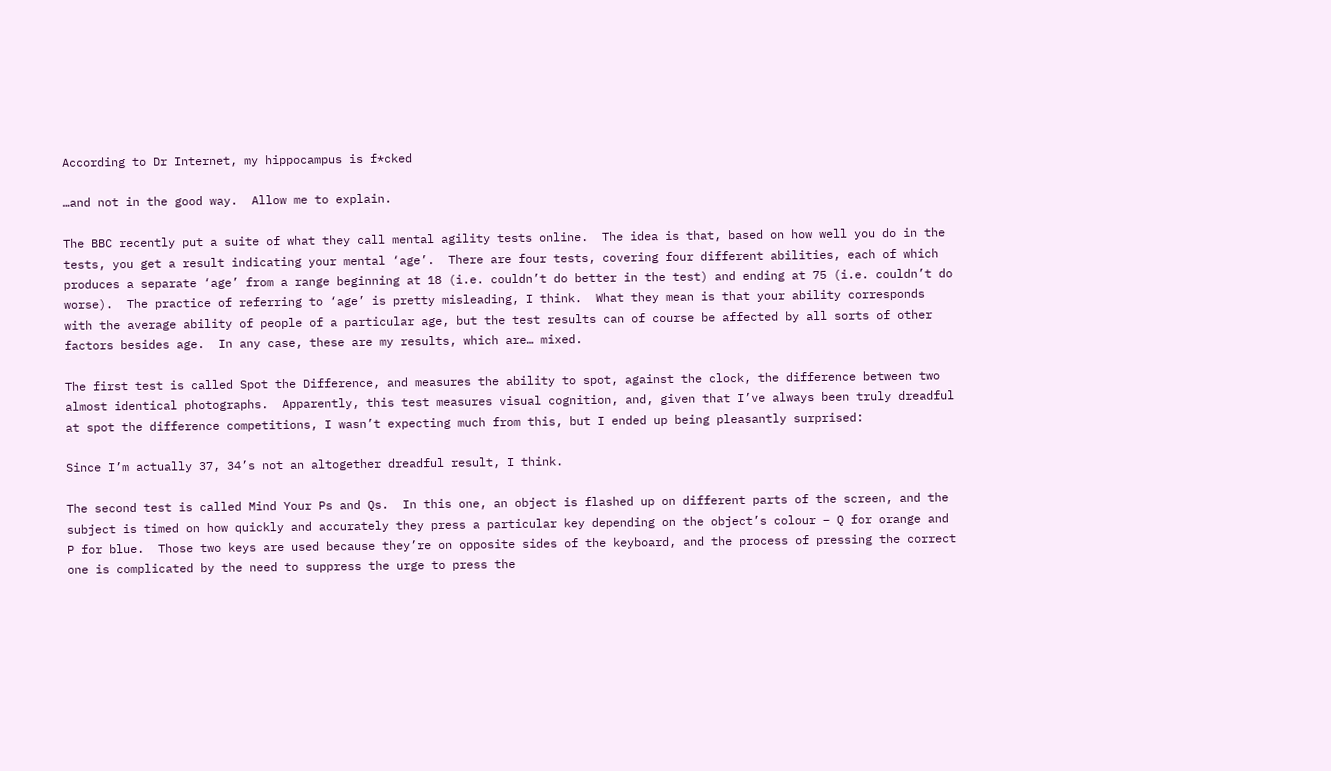According to Dr Internet, my hippocampus is f*cked

…and not in the good way.  Allow me to explain.

The BBC recently put a suite of what they call mental agility tests online.  The idea is that, based on how well you do in the tests, you get a result indicating your mental ‘age’.  There are four tests, covering four different abilities, each of which produces a separate ‘age’ from a range beginning at 18 (i.e. couldn’t do better in the test) and ending at 75 (i.e. couldn’t do worse).  The practice of referring to ‘age’ is pretty misleading, I think.  What they mean is that your ability corresponds with the average ability of people of a particular age, but the test results can of course be affected by all sorts of other factors besides age.  In any case, these are my results, which are… mixed.

The first test is called Spot the Difference, and measures the ability to spot, against the clock, the difference between two almost identical photographs.  Apparently, this test measures visual cognition, and, given that I’ve always been truly dreadful at spot the difference competitions, I wasn’t expecting much from this, but I ended up being pleasantly surprised:

Since I’m actually 37, 34’s not an altogether dreadful result, I think.

The second test is called Mind Your Ps and Qs.  In this one, an object is flashed up on different parts of the screen, and the subject is timed on how quickly and accurately they press a particular key depending on the object’s colour – Q for orange and P for blue.  Those two keys are used because they’re on opposite sides of the keyboard, and the process of pressing the correct one is complicated by the need to suppress the urge to press the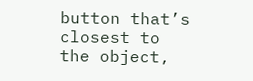button that’s closest to the object,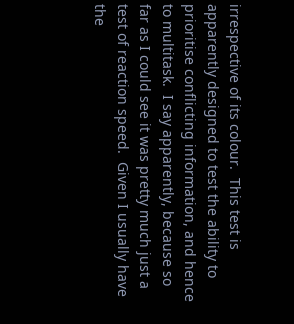irrespective of its colour.  This test is apparently designed to test the ability to prioritise conflicting information, and hence to multitask.  I say apparently, because so far as I could see it was pretty much just a test of reaction speed.  Given I usually have the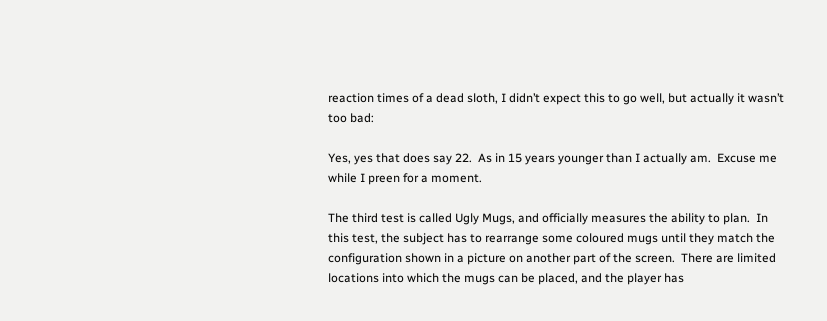reaction times of a dead sloth, I didn’t expect this to go well, but actually it wasn’t too bad:

Yes, yes that does say 22.  As in 15 years younger than I actually am.  Excuse me while I preen for a moment.

The third test is called Ugly Mugs, and officially measures the ability to plan.  In this test, the subject has to rearrange some coloured mugs until they match the configuration shown in a picture on another part of the screen.  There are limited locations into which the mugs can be placed, and the player has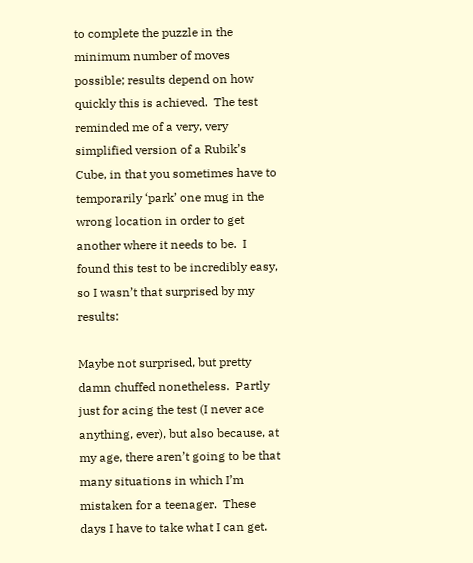to complete the puzzle in the minimum number of moves possible; results depend on how quickly this is achieved.  The test reminded me of a very, very simplified version of a Rubik’s Cube, in that you sometimes have to temporarily ‘park’ one mug in the wrong location in order to get another where it needs to be.  I found this test to be incredibly easy, so I wasn’t that surprised by my results:

Maybe not surprised, but pretty damn chuffed nonetheless.  Partly just for acing the test (I never ace anything, ever), but also because, at my age, there aren’t going to be that many situations in which I’m mistaken for a teenager.  These days I have to take what I can get.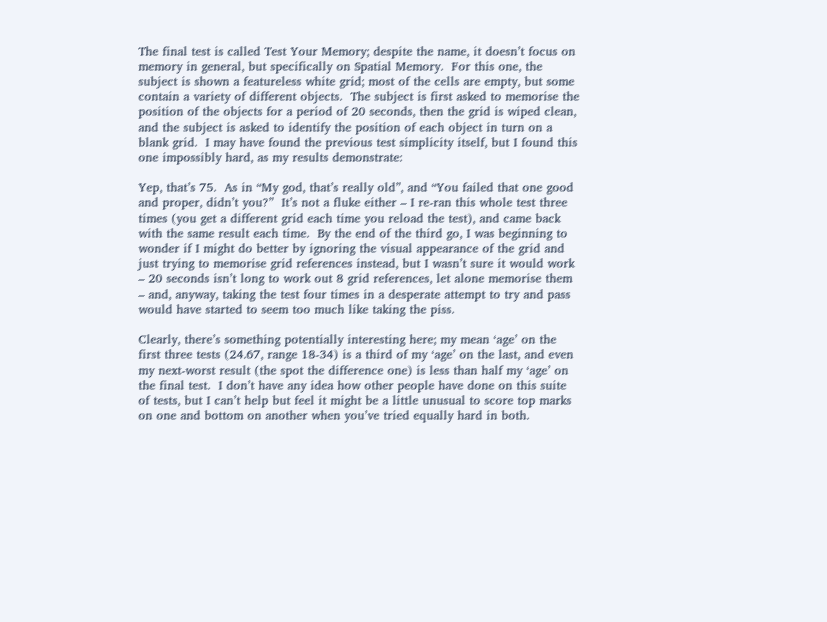The final test is called Test Your Memory; despite the name, it doesn’t focus on memory in general, but specifically on Spatial Memory.  For this one, the subject is shown a featureless white grid; most of the cells are empty, but some contain a variety of different objects.  The subject is first asked to memorise the position of the objects for a period of 20 seconds, then the grid is wiped clean, and the subject is asked to identify the position of each object in turn on a blank grid.  I may have found the previous test simplicity itself, but I found this one impossibly hard, as my results demonstrate:

Yep, that’s 75.  As in “My god, that’s really old”, and “You failed that one good and proper, didn’t you?”  It’s not a fluke either – I re-ran this whole test three times (you get a different grid each time you reload the test), and came back with the same result each time.  By the end of the third go, I was beginning to wonder if I might do better by ignoring the visual appearance of the grid and just trying to memorise grid references instead, but I wasn’t sure it would work – 20 seconds isn’t long to work out 8 grid references, let alone memorise them – and, anyway, taking the test four times in a desperate attempt to try and pass would have started to seem too much like taking the piss.

Clearly, there’s something potentially interesting here; my mean ‘age’ on the first three tests (24.67, range 18-34) is a third of my ‘age’ on the last, and even my next-worst result (the spot the difference one) is less than half my ‘age’ on the final test.  I don’t have any idea how other people have done on this suite of tests, but I can’t help but feel it might be a little unusual to score top marks on one and bottom on another when you’ve tried equally hard in both.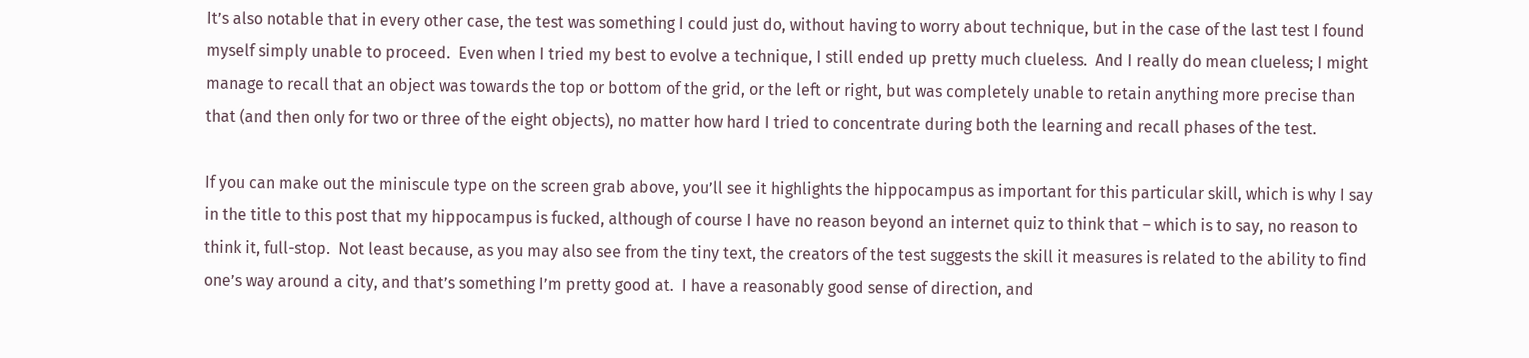It’s also notable that in every other case, the test was something I could just do, without having to worry about technique, but in the case of the last test I found myself simply unable to proceed.  Even when I tried my best to evolve a technique, I still ended up pretty much clueless.  And I really do mean clueless; I might manage to recall that an object was towards the top or bottom of the grid, or the left or right, but was completely unable to retain anything more precise than that (and then only for two or three of the eight objects), no matter how hard I tried to concentrate during both the learning and recall phases of the test.

If you can make out the miniscule type on the screen grab above, you’ll see it highlights the hippocampus as important for this particular skill, which is why I say in the title to this post that my hippocampus is fucked, although of course I have no reason beyond an internet quiz to think that – which is to say, no reason to think it, full-stop.  Not least because, as you may also see from the tiny text, the creators of the test suggests the skill it measures is related to the ability to find one’s way around a city, and that’s something I’m pretty good at.  I have a reasonably good sense of direction, and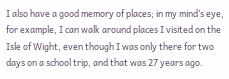I also have a good memory of places; in my mind’s eye, for example, I can walk around places I visited on the Isle of Wight, even though I was only there for two days on a school trip, and that was 27 years ago.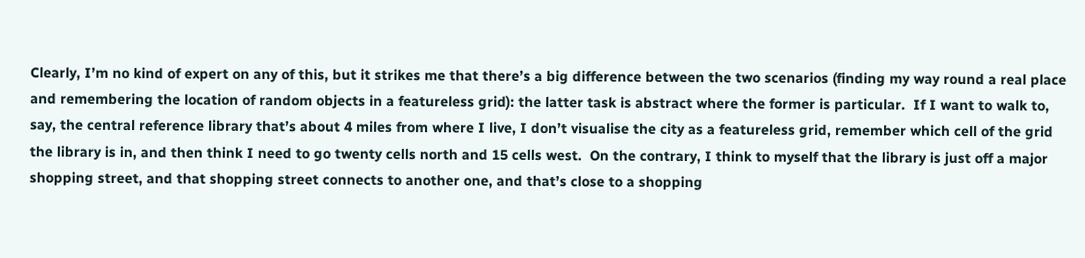Clearly, I’m no kind of expert on any of this, but it strikes me that there’s a big difference between the two scenarios (finding my way round a real place and remembering the location of random objects in a featureless grid): the latter task is abstract where the former is particular.  If I want to walk to, say, the central reference library that’s about 4 miles from where I live, I don’t visualise the city as a featureless grid, remember which cell of the grid the library is in, and then think I need to go twenty cells north and 15 cells west.  On the contrary, I think to myself that the library is just off a major shopping street, and that shopping street connects to another one, and that’s close to a shopping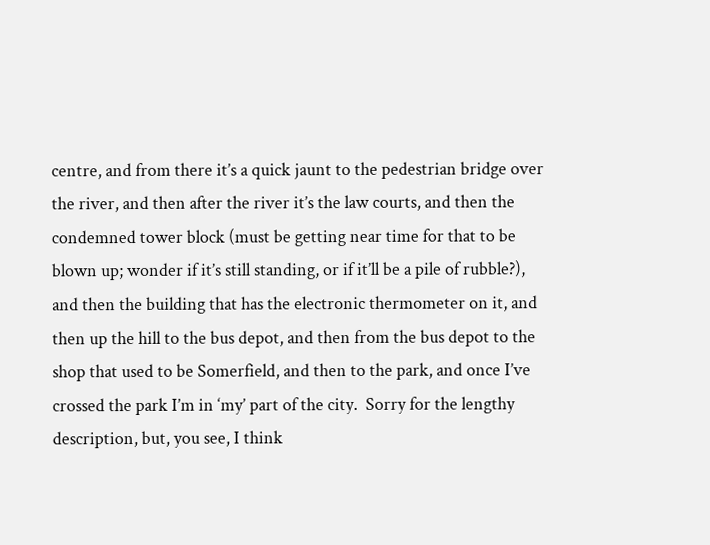centre, and from there it’s a quick jaunt to the pedestrian bridge over the river, and then after the river it’s the law courts, and then the condemned tower block (must be getting near time for that to be blown up; wonder if it’s still standing, or if it’ll be a pile of rubble?), and then the building that has the electronic thermometer on it, and then up the hill to the bus depot, and then from the bus depot to the shop that used to be Somerfield, and then to the park, and once I’ve crossed the park I’m in ‘my’ part of the city.  Sorry for the lengthy description, but, you see, I think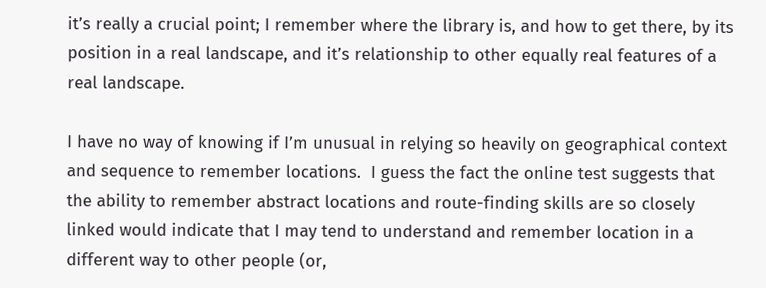it’s really a crucial point; I remember where the library is, and how to get there, by its position in a real landscape, and it’s relationship to other equally real features of a real landscape.

I have no way of knowing if I’m unusual in relying so heavily on geographical context and sequence to remember locations.  I guess the fact the online test suggests that the ability to remember abstract locations and route-finding skills are so closely linked would indicate that I may tend to understand and remember location in a different way to other people (or,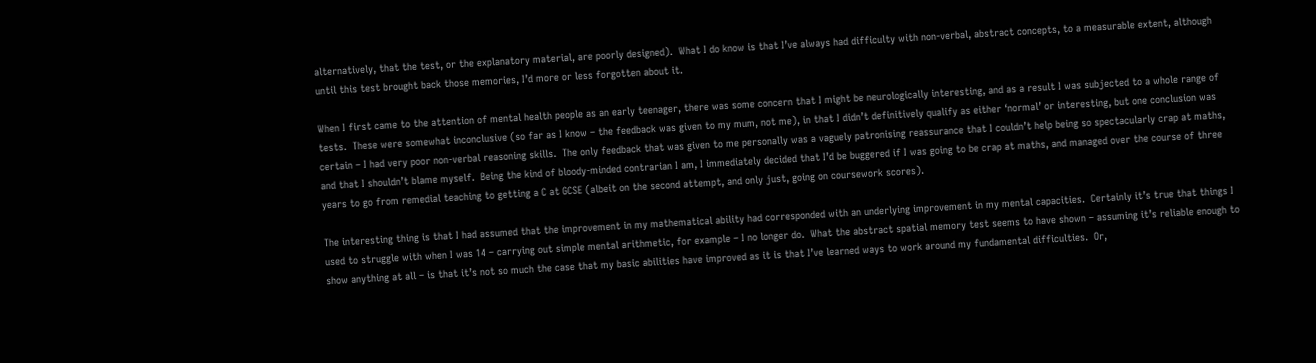alternatively, that the test, or the explanatory material, are poorly designed).  What I do know is that I’ve always had difficulty with non-verbal, abstract concepts, to a measurable extent, although until this test brought back those memories, I’d more or less forgotten about it.

When I first came to the attention of mental health people as an early teenager, there was some concern that I might be neurologically interesting, and as a result I was subjected to a whole range of tests.  These were somewhat inconclusive (so far as I know – the feedback was given to my mum, not me), in that I didn’t definitively qualify as either ‘normal’ or interesting, but one conclusion was certain – I had very poor non-verbal reasoning skills.  The only feedback that was given to me personally was a vaguely patronising reassurance that I couldn’t help being so spectacularly crap at maths, and that I shouldn’t blame myself.  Being the kind of bloody-minded contrarian I am, I immediately decided that I’d be buggered if I was going to be crap at maths, and managed over the course of three years to go from remedial teaching to getting a C at GCSE (albeit on the second attempt, and only just, going on coursework scores).

The interesting thing is that I had assumed that the improvement in my mathematical ability had corresponded with an underlying improvement in my mental capacities.  Certainly it’s true that things I used to struggle with when I was 14 – carrying out simple mental arithmetic, for example – I no longer do.  What the abstract spatial memory test seems to have shown – assuming it’s reliable enough to show anything at all – is that it’s not so much the case that my basic abilities have improved as it is that I’ve learned ways to work around my fundamental difficulties.  Or,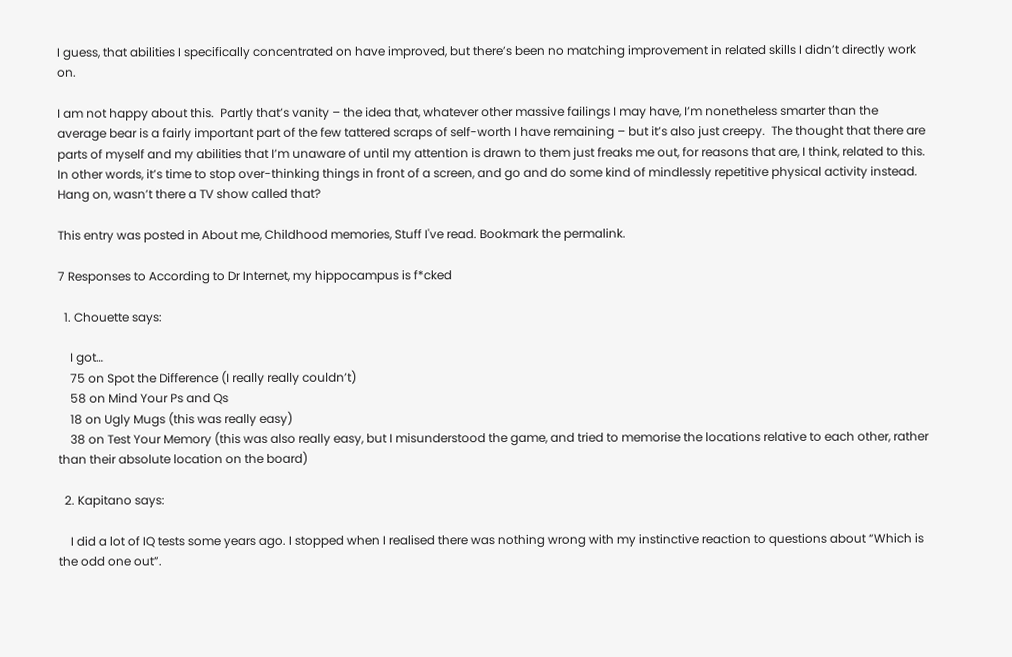I guess, that abilities I specifically concentrated on have improved, but there’s been no matching improvement in related skills I didn’t directly work on.

I am not happy about this.  Partly that’s vanity – the idea that, whatever other massive failings I may have, I’m nonetheless smarter than the average bear is a fairly important part of the few tattered scraps of self-worth I have remaining – but it’s also just creepy.  The thought that there are parts of myself and my abilities that I’m unaware of until my attention is drawn to them just freaks me out, for reasons that are, I think, related to this.  In other words, it’s time to stop over-thinking things in front of a screen, and go and do some kind of mindlessly repetitive physical activity instead.  Hang on, wasn’t there a TV show called that?

This entry was posted in About me, Childhood memories, Stuff I've read. Bookmark the permalink.

7 Responses to According to Dr Internet, my hippocampus is f*cked

  1. Chouette says:

    I got…
    75 on Spot the Difference (I really really couldn’t)
    58 on Mind Your Ps and Qs
    18 on Ugly Mugs (this was really easy)
    38 on Test Your Memory (this was also really easy, but I misunderstood the game, and tried to memorise the locations relative to each other, rather than their absolute location on the board)

  2. Kapitano says:

    I did a lot of IQ tests some years ago. I stopped when I realised there was nothing wrong with my instinctive reaction to questions about “Which is the odd one out”.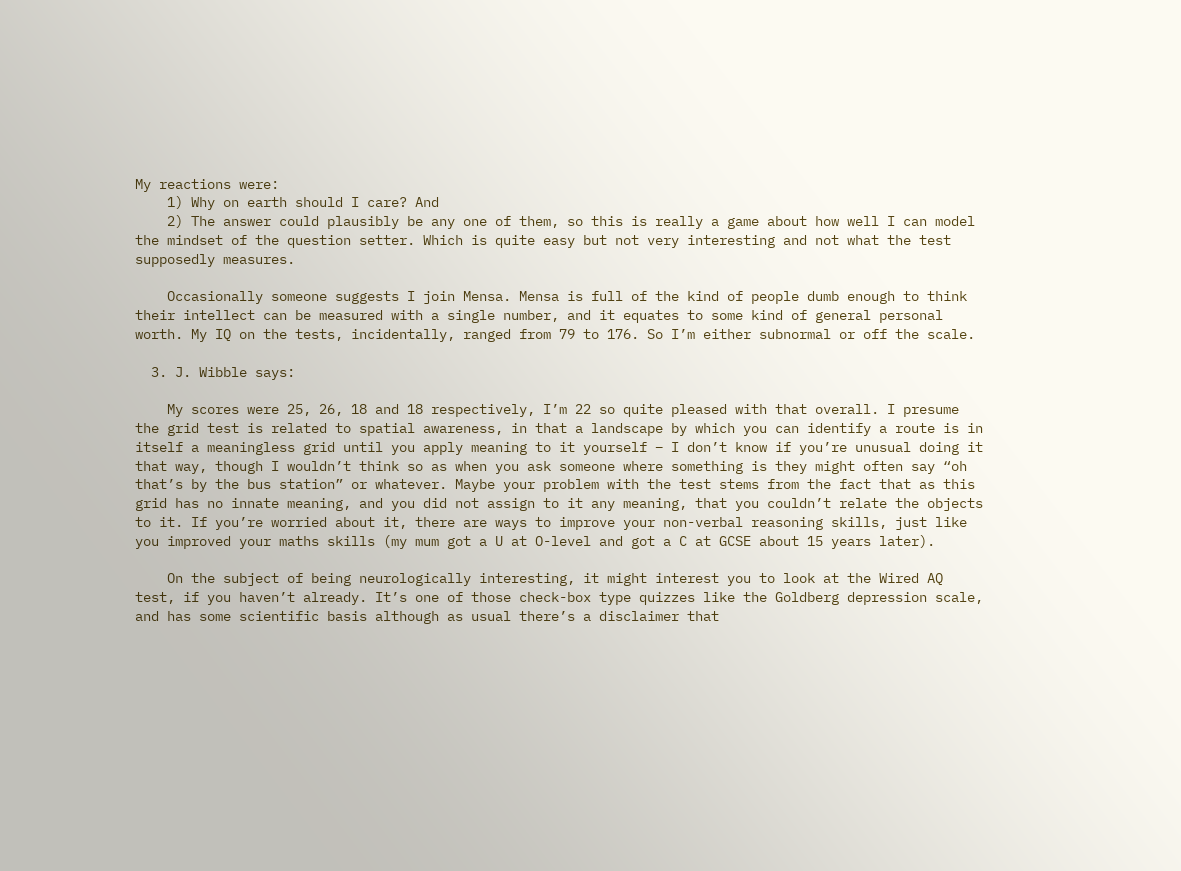My reactions were:
    1) Why on earth should I care? And
    2) The answer could plausibly be any one of them, so this is really a game about how well I can model the mindset of the question setter. Which is quite easy but not very interesting and not what the test supposedly measures.

    Occasionally someone suggests I join Mensa. Mensa is full of the kind of people dumb enough to think their intellect can be measured with a single number, and it equates to some kind of general personal worth. My IQ on the tests, incidentally, ranged from 79 to 176. So I’m either subnormal or off the scale.

  3. J. Wibble says:

    My scores were 25, 26, 18 and 18 respectively, I’m 22 so quite pleased with that overall. I presume the grid test is related to spatial awareness, in that a landscape by which you can identify a route is in itself a meaningless grid until you apply meaning to it yourself – I don’t know if you’re unusual doing it that way, though I wouldn’t think so as when you ask someone where something is they might often say “oh that’s by the bus station” or whatever. Maybe your problem with the test stems from the fact that as this grid has no innate meaning, and you did not assign to it any meaning, that you couldn’t relate the objects to it. If you’re worried about it, there are ways to improve your non-verbal reasoning skills, just like you improved your maths skills (my mum got a U at O-level and got a C at GCSE about 15 years later).

    On the subject of being neurologically interesting, it might interest you to look at the Wired AQ test, if you haven’t already. It’s one of those check-box type quizzes like the Goldberg depression scale, and has some scientific basis although as usual there’s a disclaimer that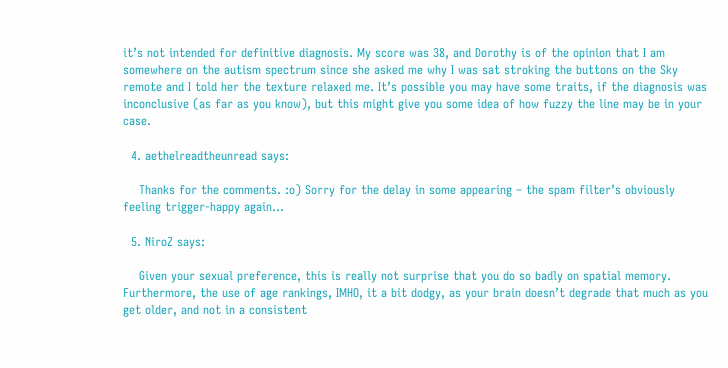it’s not intended for definitive diagnosis. My score was 38, and Dorothy is of the opinion that I am somewhere on the autism spectrum since she asked me why I was sat stroking the buttons on the Sky remote and I told her the texture relaxed me. It’s possible you may have some traits, if the diagnosis was inconclusive (as far as you know), but this might give you some idea of how fuzzy the line may be in your case.

  4. aethelreadtheunread says:

    Thanks for the comments. :o) Sorry for the delay in some appearing – the spam filter’s obviously feeling trigger-happy again…

  5. NiroZ says:

    Given your sexual preference, this is really not surprise that you do so badly on spatial memory. Furthermore, the use of age rankings, IMHO, it a bit dodgy, as your brain doesn’t degrade that much as you get older, and not in a consistent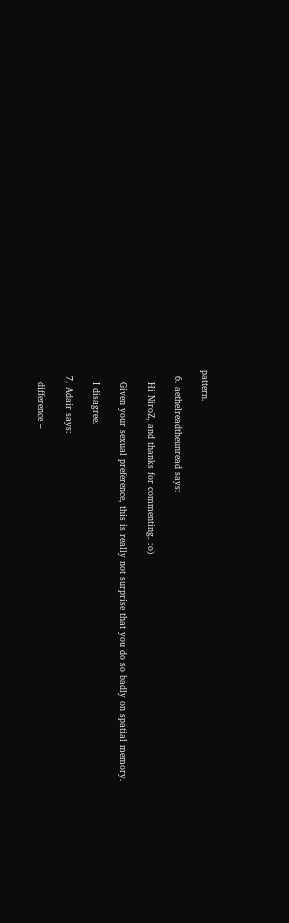pattern.

  6. aethelreadtheunread says:

    Hi NiroZ, and thanks for commenting. :o)

    Given your sexual preference, this is really not surprise that you do so badly on spatial memory.

    I disagree.

  7. Adair says:

    difference –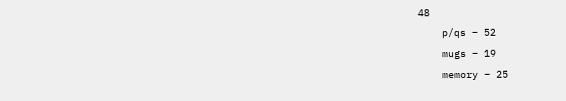48
    p/qs – 52
    mugs – 19
    memory – 25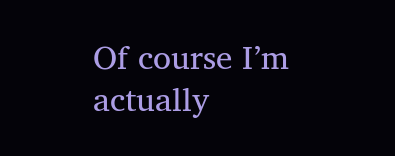Of course I’m actually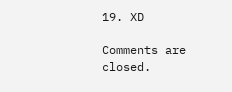19. XD

Comments are closed.